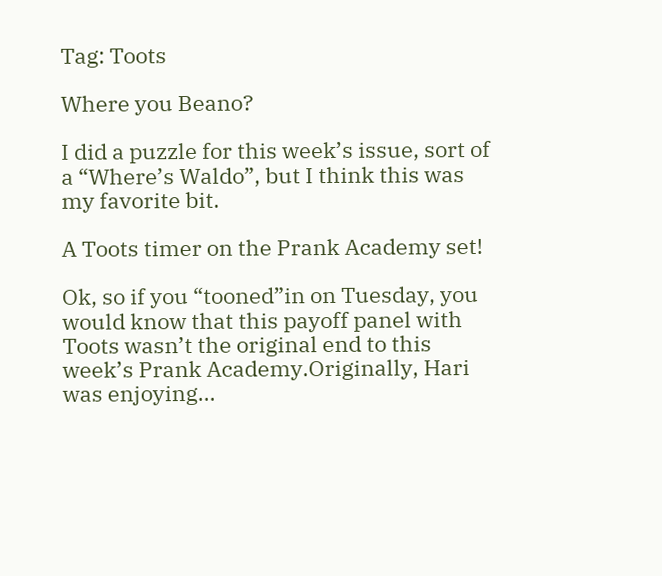Tag: Toots

Where you Beano?

I did a puzzle for this week’s issue, sort of a “Where’s Waldo”, but I think this was my favorite bit.

A Toots timer on the Prank Academy set!

Ok, so if you “tooned”in on Tuesday, you would know that this payoff panel with Toots wasn’t the original end to this week’s Prank Academy.Originally, Hari was enjoying…